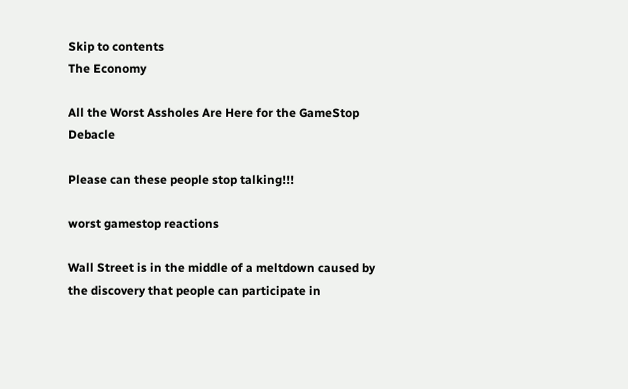Skip to contents
The Economy

All the Worst Assholes Are Here for the GameStop Debacle

Please can these people stop talking!!!

worst gamestop reactions

Wall Street is in the middle of a meltdown caused by the discovery that people can participate in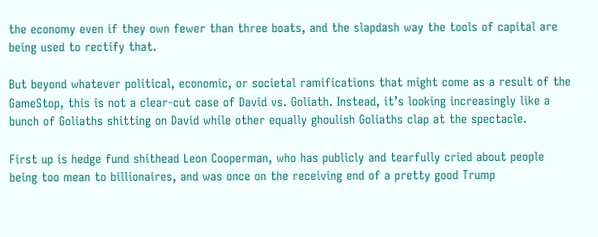the economy even if they own fewer than three boats, and the slapdash way the tools of capital are being used to rectify that.

But beyond whatever political, economic, or societal ramifications that might come as a result of the GameStop, this is not a clear-cut case of David vs. Goliath. Instead, it’s looking increasingly like a bunch of Goliaths shitting on David while other equally ghoulish Goliaths clap at the spectacle.

First up is hedge fund shithead Leon Cooperman, who has publicly and tearfully cried about people being too mean to billionaires, and was once on the receiving end of a pretty good Trump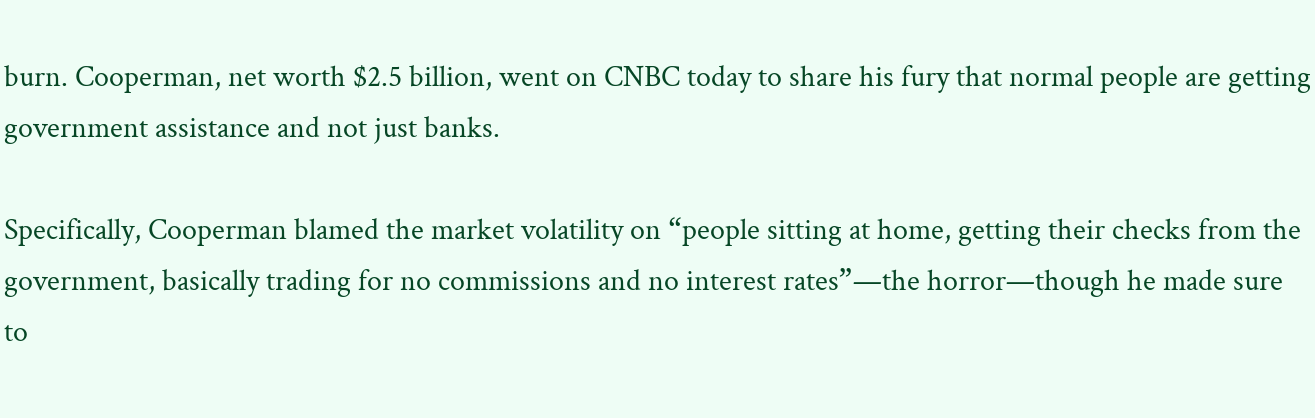burn. Cooperman, net worth $2.5 billion, went on CNBC today to share his fury that normal people are getting government assistance and not just banks.

Specifically, Cooperman blamed the market volatility on “people sitting at home, getting their checks from the government, basically trading for no commissions and no interest rates”—the horror—though he made sure to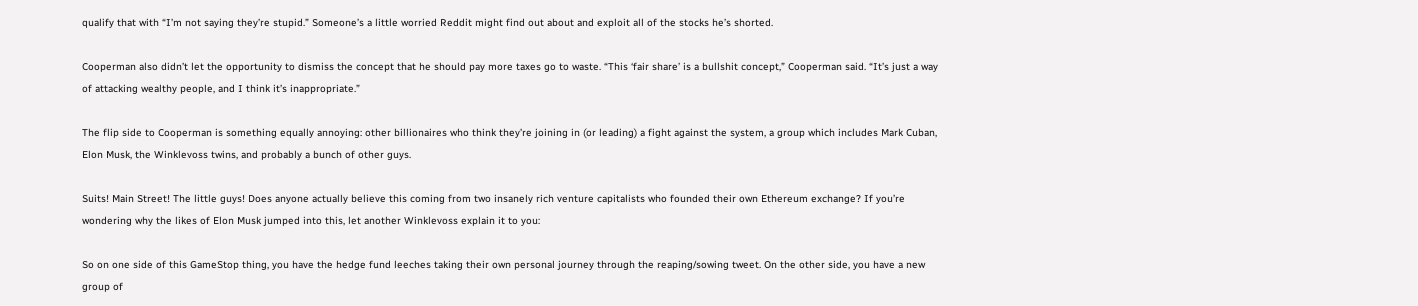qualify that with “I’m not saying they’re stupid.” Someone’s a little worried Reddit might find out about and exploit all of the stocks he’s shorted.

Cooperman also didn’t let the opportunity to dismiss the concept that he should pay more taxes go to waste. “This ‘fair share’ is a bullshit concept,” Cooperman said. “It’s just a way of attacking wealthy people, and I think it’s inappropriate.”

The flip side to Cooperman is something equally annoying: other billionaires who think they’re joining in (or leading) a fight against the system, a group which includes Mark Cuban, Elon Musk, the Winklevoss twins, and probably a bunch of other guys.

Suits! Main Street! The little guys! Does anyone actually believe this coming from two insanely rich venture capitalists who founded their own Ethereum exchange? If you’re wondering why the likes of Elon Musk jumped into this, let another Winklevoss explain it to you:

So on one side of this GameStop thing, you have the hedge fund leeches taking their own personal journey through the reaping/sowing tweet. On the other side, you have a new group of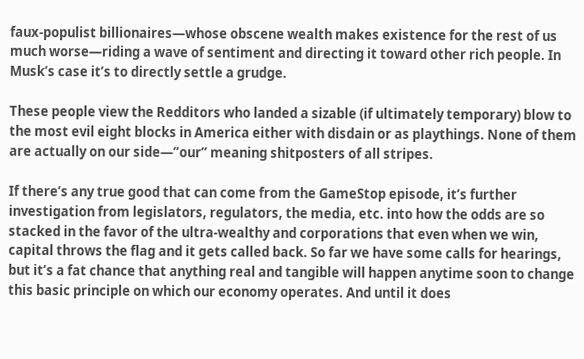faux-populist billionaires—whose obscene wealth makes existence for the rest of us much worse—riding a wave of sentiment and directing it toward other rich people. In Musk’s case it’s to directly settle a grudge.

These people view the Redditors who landed a sizable (if ultimately temporary) blow to the most evil eight blocks in America either with disdain or as playthings. None of them are actually on our side—”our” meaning shitposters of all stripes.

If there’s any true good that can come from the GameStop episode, it’s further investigation from legislators, regulators, the media, etc. into how the odds are so stacked in the favor of the ultra-wealthy and corporations that even when we win, capital throws the flag and it gets called back. So far we have some calls for hearings, but it’s a fat chance that anything real and tangible will happen anytime soon to change this basic principle on which our economy operates. And until it does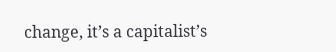change, it’s a capitalist’s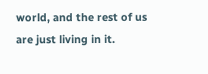world, and the rest of us are just living in it.